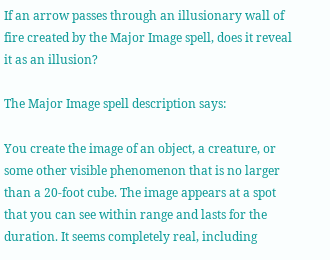If an arrow passes through an illusionary wall of fire created by the Major Image spell, does it reveal it as an illusion?

The Major Image spell description says:

You create the image of an object, a creature, or some other visible phenomenon that is no larger than a 20-foot cube. The image appears at a spot that you can see within range and lasts for the duration. It seems completely real, including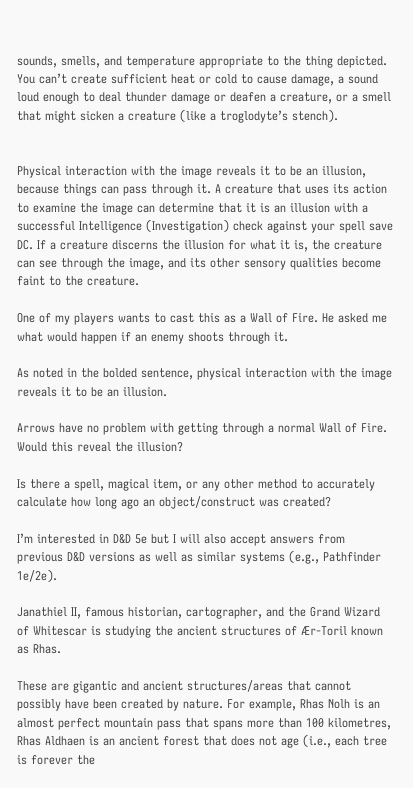sounds, smells, and temperature appropriate to the thing depicted. You can’t create sufficient heat or cold to cause damage, a sound loud enough to deal thunder damage or deafen a creature, or a smell that might sicken a creature (like a troglodyte’s stench).


Physical interaction with the image reveals it to be an illusion, because things can pass through it. A creature that uses its action to examine the image can determine that it is an illusion with a successful Intelligence (Investigation) check against your spell save DC. If a creature discerns the illusion for what it is, the creature can see through the image, and its other sensory qualities become faint to the creature.

One of my players wants to cast this as a Wall of Fire. He asked me what would happen if an enemy shoots through it.

As noted in the bolded sentence, physical interaction with the image reveals it to be an illusion.

Arrows have no problem with getting through a normal Wall of Fire. Would this reveal the illusion?

Is there a spell, magical item, or any other method to accurately calculate how long ago an object/construct was created?

I’m interested in D&D 5e but I will also accept answers from previous D&D versions as well as similar systems (e.g., Pathfinder 1e/2e).

Janathiel II, famous historian, cartographer, and the Grand Wizard of Whitescar is studying the ancient structures of Ær-Toril known as Rhas.

These are gigantic and ancient structures/areas that cannot possibly have been created by nature. For example, Rhas Nolh is an almost perfect mountain pass that spans more than 100 kilometres, Rhas Aldhaen is an ancient forest that does not age (i.e., each tree is forever the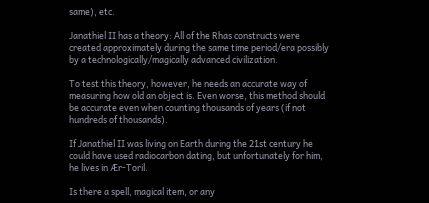same), etc.

Janathiel II has a theory: All of the Rhas constructs were created approximately during the same time period/era possibly by a technologically/magically advanced civilization.

To test this theory, however, he needs an accurate way of measuring how old an object is. Even worse, this method should be accurate even when counting thousands of years (if not hundreds of thousands).

If Janathiel II was living on Earth during the 21st century he could have used radiocarbon dating, but unfortunately for him, he lives in Ær-Toril.

Is there a spell, magical item, or any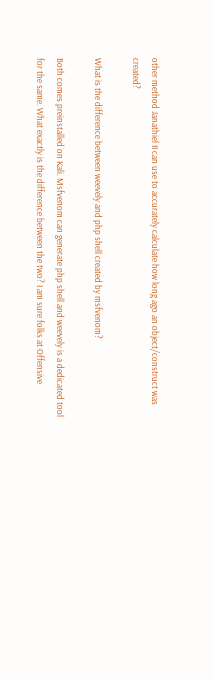other method Janathiel II can use to accurately calculate how long ago an object/construct was created?

What is the difference between weevely and php shell created by msfvenom?

Both comes preinstalled on Kali. Msfvenom can generate php shell and weevely is a dedicated tool for the same. What exactly is the difference between the two? I am sure folks at Offensive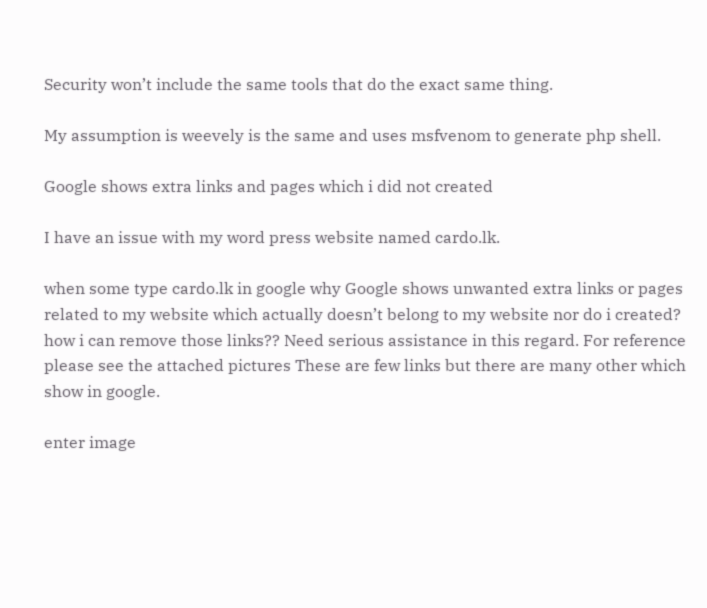Security won’t include the same tools that do the exact same thing.

My assumption is weevely is the same and uses msfvenom to generate php shell.

Google shows extra links and pages which i did not created

I have an issue with my word press website named cardo.lk.

when some type cardo.lk in google why Google shows unwanted extra links or pages related to my website which actually doesn’t belong to my website nor do i created? how i can remove those links?? Need serious assistance in this regard. For reference please see the attached pictures These are few links but there are many other which show in google.

enter image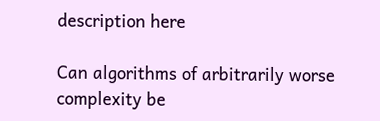description here

Can algorithms of arbitrarily worse complexity be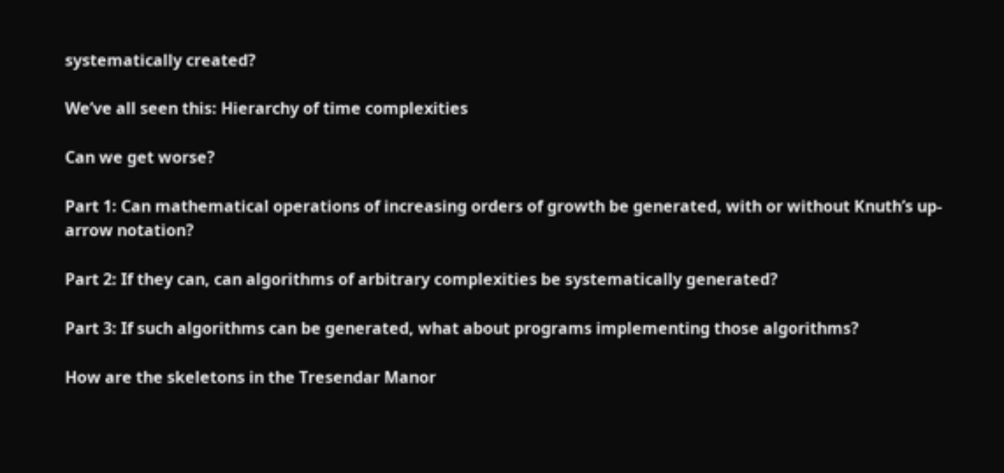systematically created?

We’ve all seen this: Hierarchy of time complexities

Can we get worse?

Part 1: Can mathematical operations of increasing orders of growth be generated, with or without Knuth’s up-arrow notation?

Part 2: If they can, can algorithms of arbitrary complexities be systematically generated?

Part 3: If such algorithms can be generated, what about programs implementing those algorithms?

How are the skeletons in the Tresendar Manor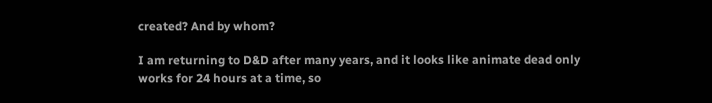created? And by whom?

I am returning to D&D after many years, and it looks like animate dead only works for 24 hours at a time, so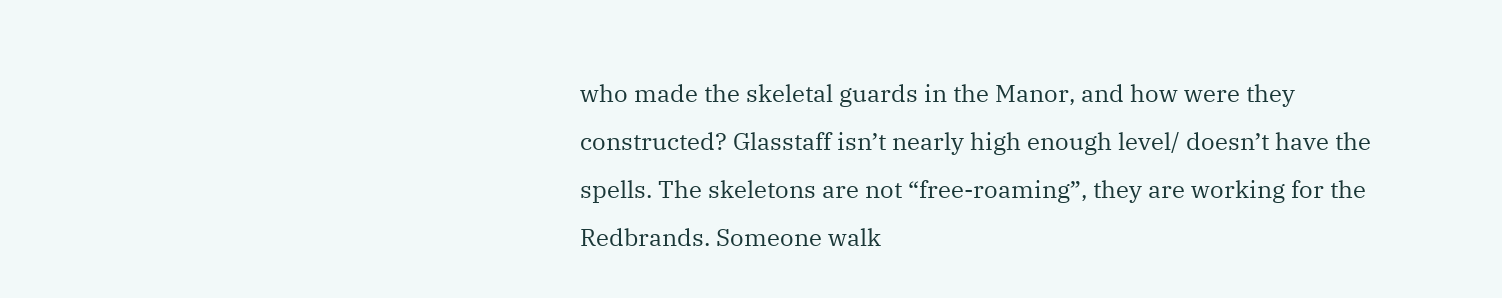who made the skeletal guards in the Manor, and how were they constructed? Glasstaff isn’t nearly high enough level/ doesn’t have the spells. The skeletons are not “free-roaming”, they are working for the Redbrands. Someone walk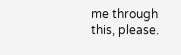me through this, please.